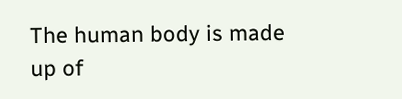The human body is made up of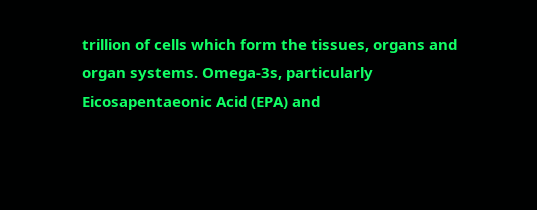trillion of cells which form the tissues, organs and organ systems. Omega-3s, particularly Eicosapentaeonic Acid (EPA) and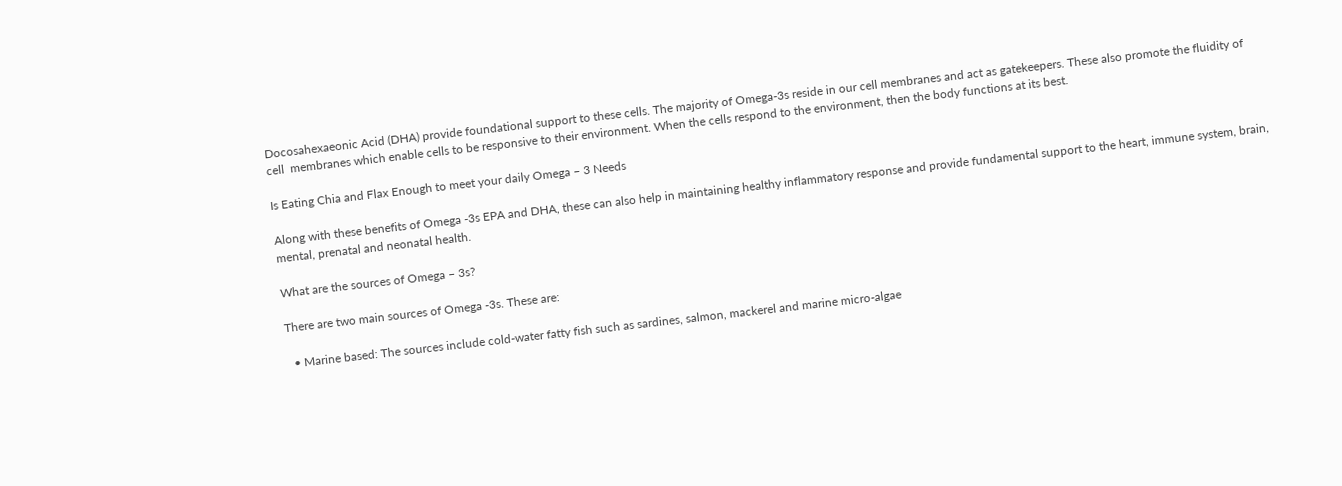Docosahexaeonic Acid (DHA) provide foundational support to these cells. The majority of Omega-3s reside in our cell membranes and act as gatekeepers. These also promote the fluidity of cell  membranes which enable cells to be responsive to their environment. When the cells respond to the environment, then the body functions at its best.

Is Eating Chia and Flax Enough to meet your daily Omega – 3 Needs

Along with these benefits of Omega -3s EPA and DHA, these can also help in maintaining healthy inflammatory response and provide fundamental support to the heart, immune system, brain, mental, prenatal and neonatal health.

What are the sources of Omega – 3s?

There are two main sources of Omega -3s. These are:

  • Marine based: The sources include cold-water fatty fish such as sardines, salmon, mackerel and marine micro-algae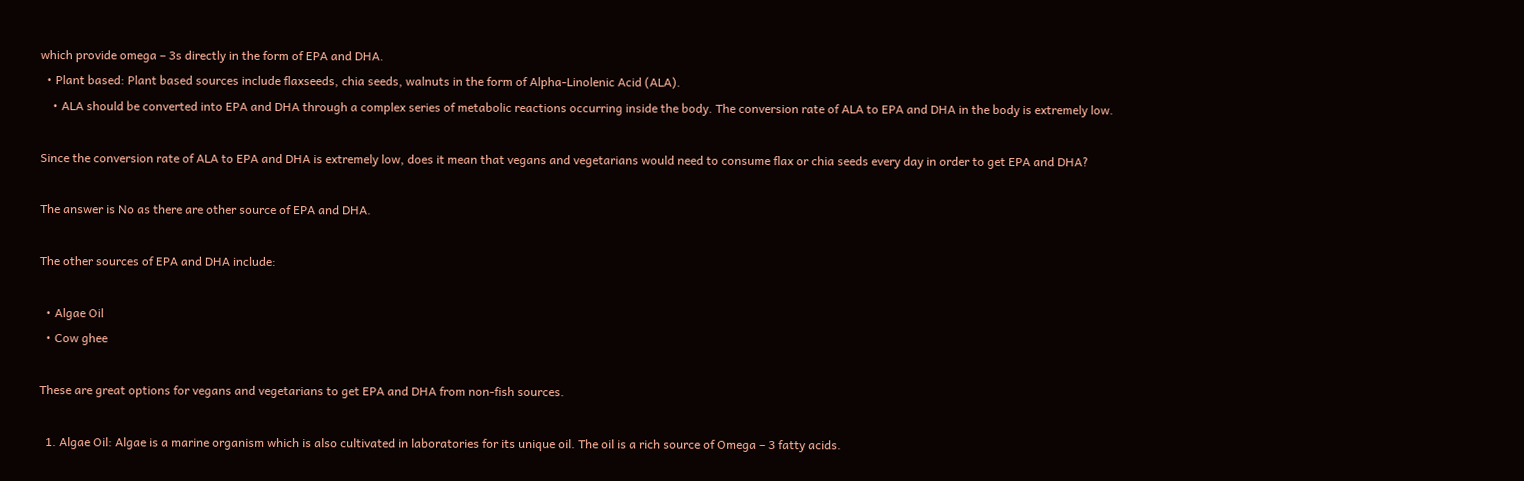which provide omega – 3s directly in the form of EPA and DHA.
  • Plant based: Plant based sources include flaxseeds, chia seeds, walnuts in the form of Alpha-Linolenic Acid (ALA).
    • ALA should be converted into EPA and DHA through a complex series of metabolic reactions occurring inside the body. The conversion rate of ALA to EPA and DHA in the body is extremely low.

Since the conversion rate of ALA to EPA and DHA is extremely low, does it mean that vegans and vegetarians would need to consume flax or chia seeds every day in order to get EPA and DHA?

The answer is No as there are other source of EPA and DHA.

The other sources of EPA and DHA include:

  • Algae Oil
  • Cow ghee

These are great options for vegans and vegetarians to get EPA and DHA from non-fish sources.

  1. Algae Oil: Algae is a marine organism which is also cultivated in laboratories for its unique oil. The oil is a rich source of Omega – 3 fatty acids.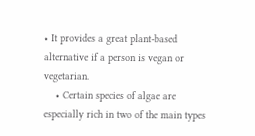• It provides a great plant-based alternative if a person is vegan or vegetarian.
    • Certain species of algae are especially rich in two of the main types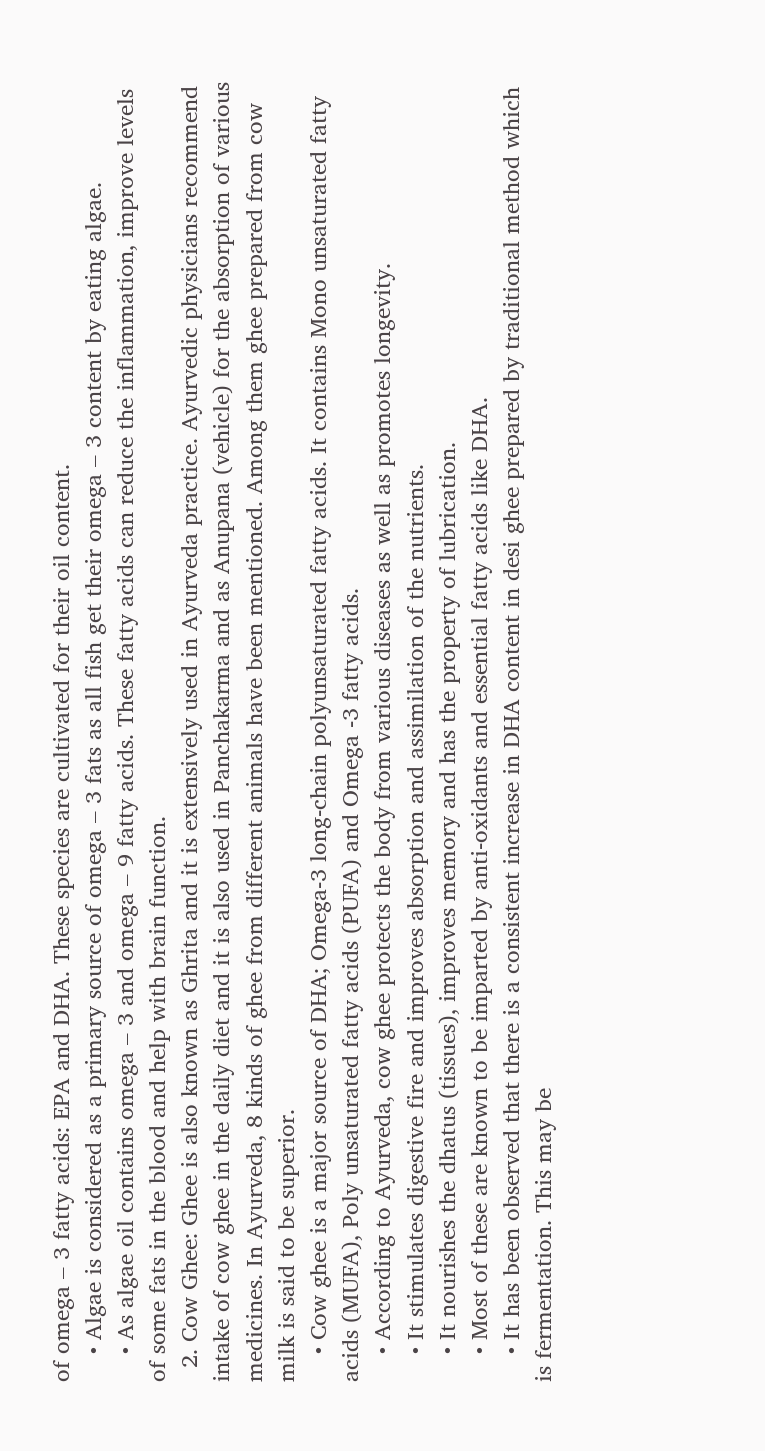of omega – 3 fatty acids: EPA and DHA. These species are cultivated for their oil content.
    • Algae is considered as a primary source of omega – 3 fats as all fish get their omega – 3 content by eating algae.
    • As algae oil contains omega – 3 and omega – 9 fatty acids. These fatty acids can reduce the inflammation, improve levels of some fats in the blood and help with brain function.
  2. Cow Ghee: Ghee is also known as Ghrita and it is extensively used in Ayurveda practice. Ayurvedic physicians recommend intake of cow ghee in the daily diet and it is also used in Panchakarma and as Anupana (vehicle) for the absorption of various medicines. In Ayurveda, 8 kinds of ghee from different animals have been mentioned. Among them ghee prepared from cow milk is said to be superior.
    • Cow ghee is a major source of DHA; Omega-3 long-chain polyunsaturated fatty acids. It contains Mono unsaturated fatty acids (MUFA), Poly unsaturated fatty acids (PUFA) and Omega -3 fatty acids.
    • According to Ayurveda, cow ghee protects the body from various diseases as well as promotes longevity.
    • It stimulates digestive fire and improves absorption and assimilation of the nutrients.
    • It nourishes the dhatus (tissues), improves memory and has the property of lubrication.
    • Most of these are known to be imparted by anti-oxidants and essential fatty acids like DHA.
    • It has been observed that there is a consistent increase in DHA content in desi ghee prepared by traditional method which is fermentation. This may be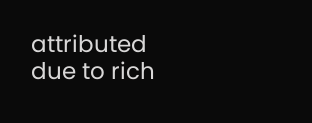attributed due to rich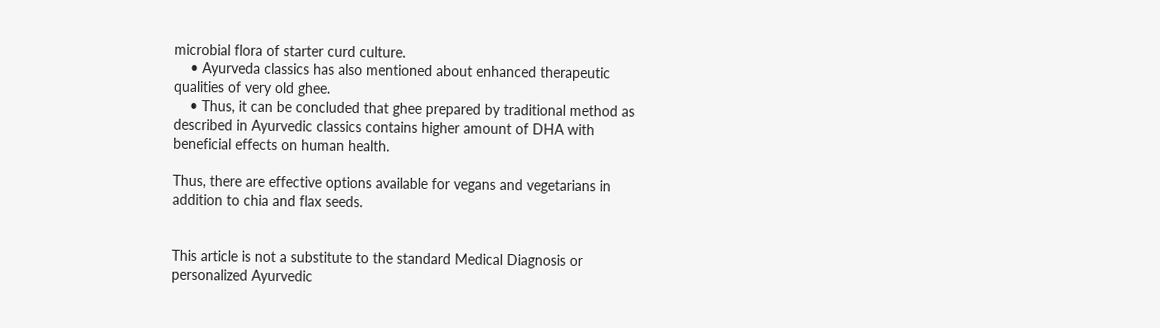microbial flora of starter curd culture.
    • Ayurveda classics has also mentioned about enhanced therapeutic qualities of very old ghee.
    • Thus, it can be concluded that ghee prepared by traditional method as described in Ayurvedic classics contains higher amount of DHA with beneficial effects on human health.

Thus, there are effective options available for vegans and vegetarians in addition to chia and flax seeds.


This article is not a substitute to the standard Medical Diagnosis or personalized Ayurvedic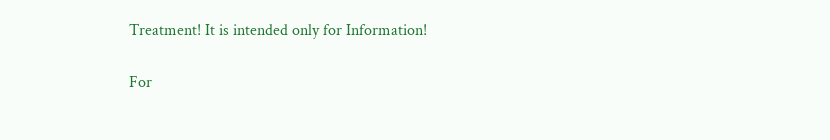Treatment! It is intended only for Information!

For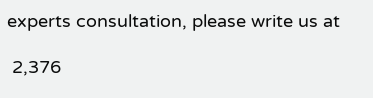experts consultation, please write us at

 2,376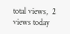total views,  2 views today